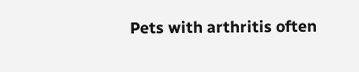Pets with arthritis often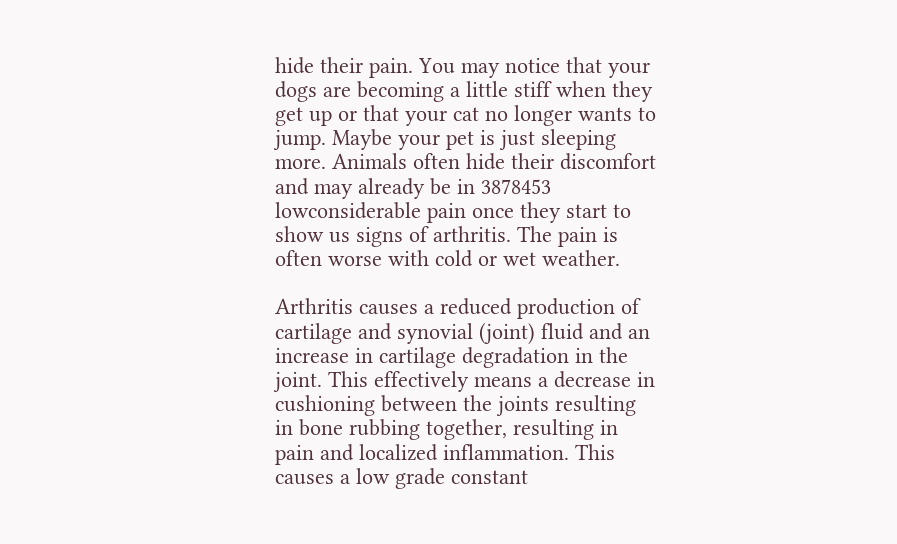hide their pain. You may notice that your dogs are becoming a little stiff when they get up or that your cat no longer wants to jump. Maybe your pet is just sleeping more. Animals often hide their discomfort and may already be in 3878453 lowconsiderable pain once they start to show us signs of arthritis. The pain is often worse with cold or wet weather.

Arthritis causes a reduced production of cartilage and synovial (joint) fluid and an increase in cartilage degradation in the joint. This effectively means a decrease in cushioning between the joints resulting in bone rubbing together, resulting in pain and localized inflammation. This causes a low grade constant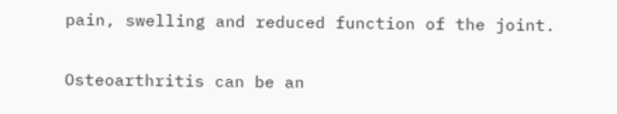pain, swelling and reduced function of the joint.

Osteoarthritis can be an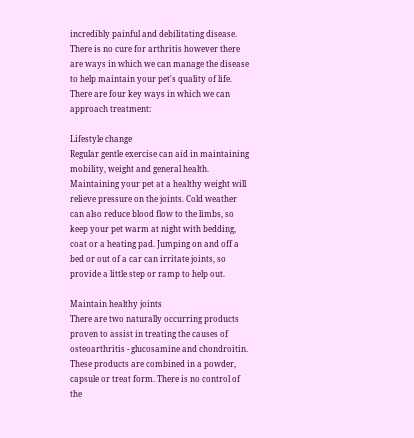incredibly painful and debilitating disease. There is no cure for arthritis however there are ways in which we can manage the disease to help maintain your pet's quality of life. There are four key ways in which we can approach treatment:

Lifestyle change
Regular gentle exercise can aid in maintaining mobility, weight and general health. Maintaining your pet at a healthy weight will relieve pressure on the joints. Cold weather can also reduce blood flow to the limbs, so keep your pet warm at night with bedding, coat or a heating pad. Jumping on and off a bed or out of a car can irritate joints, so provide a little step or ramp to help out.

Maintain healthy joints
There are two naturally occurring products proven to assist in treating the causes of osteoarthritis - glucosamine and chondroitin. These products are combined in a powder, capsule or treat form. There is no control of the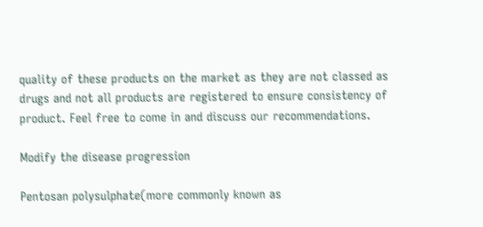quality of these products on the market as they are not classed as drugs and not all products are registered to ensure consistency of product. Feel free to come in and discuss our recommendations.

Modify the disease progression

Pentosan polysulphate(more commonly known as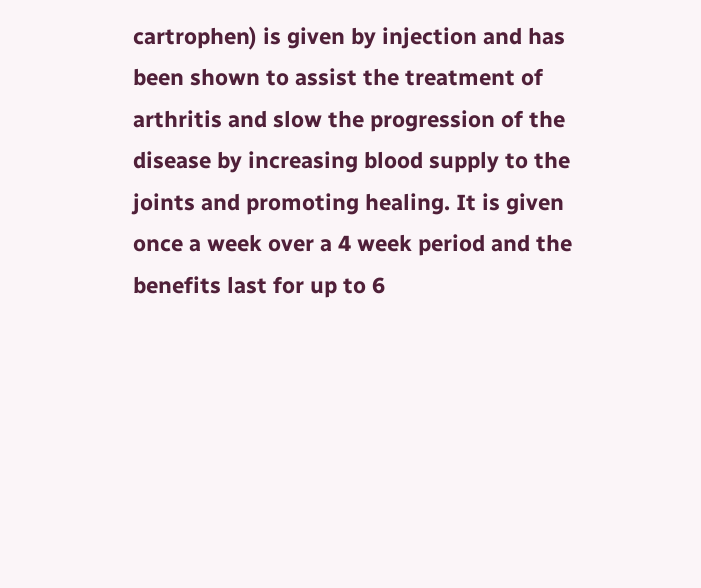cartrophen) is given by injection and has been shown to assist the treatment of arthritis and slow the progression of the disease by increasing blood supply to the joints and promoting healing. It is given once a week over a 4 week period and the benefits last for up to 6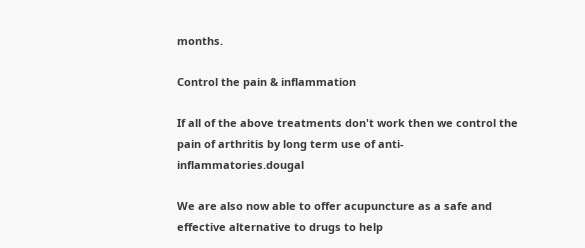months.

Control the pain & inflammation

If all of the above treatments don't work then we control the pain of arthritis by long term use of anti- inflammatories.dougal

We are also now able to offer acupuncture as a safe and effective alternative to drugs to help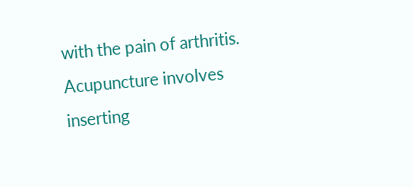with the pain of arthritis. Acupuncture involves inserting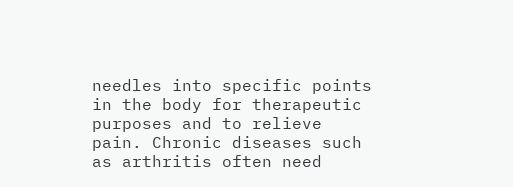needles into specific points in the body for therapeutic purposes and to relieve pain. Chronic diseases such as arthritis often need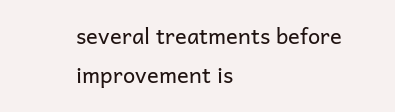several treatments before improvement is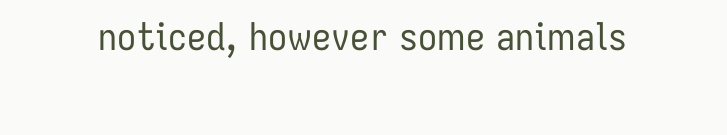noticed, however some animals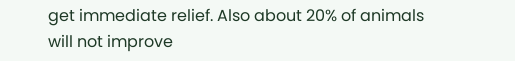get immediate relief. Also about 20% of animals will not improve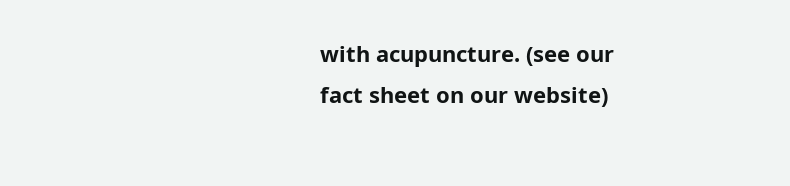with acupuncture. (see our fact sheet on our website)